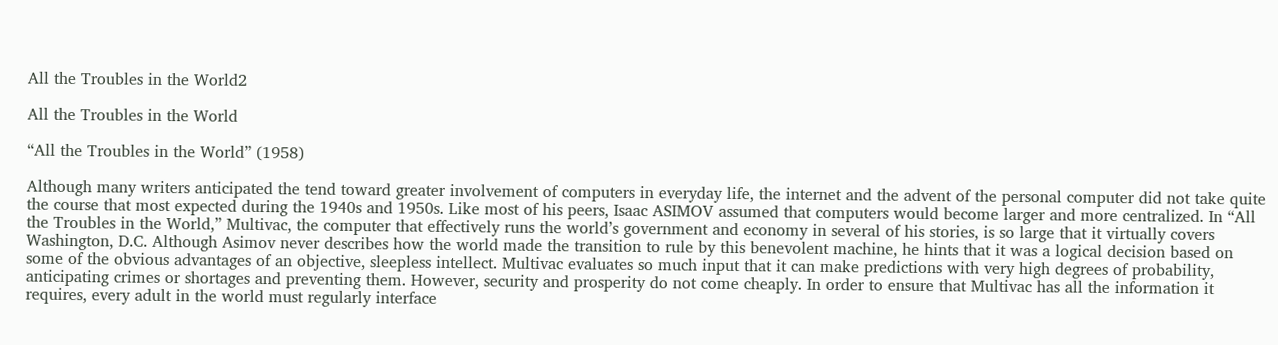All the Troubles in the World2

All the Troubles in the World

“All the Troubles in the World” (1958)

Although many writers anticipated the tend toward greater involvement of computers in everyday life, the internet and the advent of the personal computer did not take quite the course that most expected during the 1940s and 1950s. Like most of his peers, Isaac ASIMOV assumed that computers would become larger and more centralized. In “All the Troubles in the World,” Multivac, the computer that effectively runs the world’s government and economy in several of his stories, is so large that it virtually covers Washington, D.C. Although Asimov never describes how the world made the transition to rule by this benevolent machine, he hints that it was a logical decision based on some of the obvious advantages of an objective, sleepless intellect. Multivac evaluates so much input that it can make predictions with very high degrees of probability, anticipating crimes or shortages and preventing them. However, security and prosperity do not come cheaply. In order to ensure that Multivac has all the information it requires, every adult in the world must regularly interface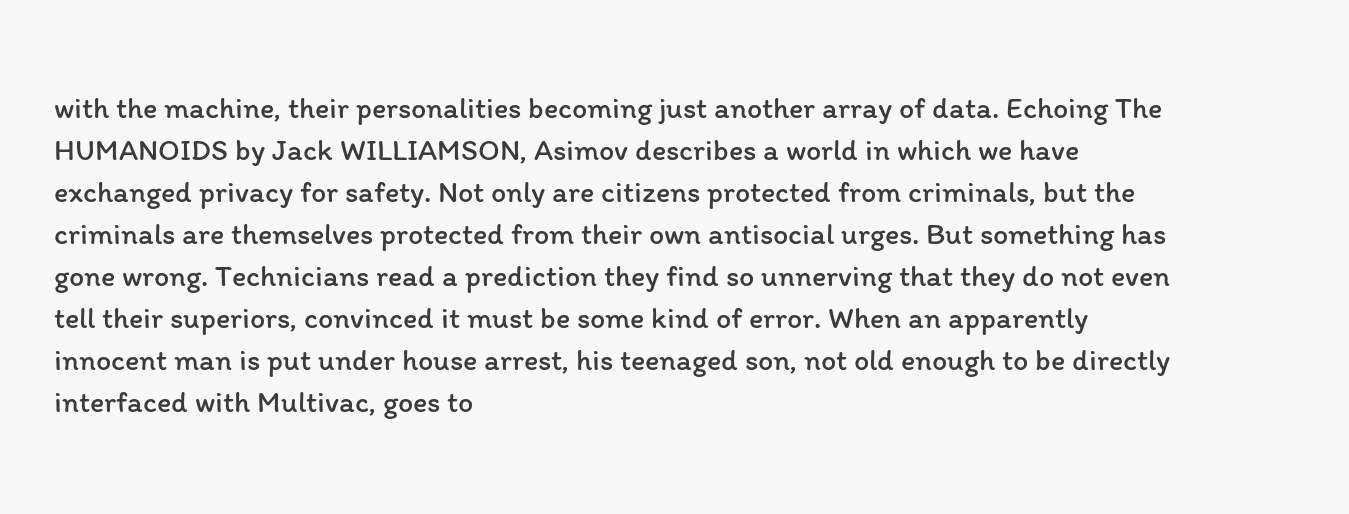with the machine, their personalities becoming just another array of data. Echoing The HUMANOIDS by Jack WILLIAMSON, Asimov describes a world in which we have exchanged privacy for safety. Not only are citizens protected from criminals, but the criminals are themselves protected from their own antisocial urges. But something has gone wrong. Technicians read a prediction they find so unnerving that they do not even tell their superiors, convinced it must be some kind of error. When an apparently innocent man is put under house arrest, his teenaged son, not old enough to be directly interfaced with Multivac, goes to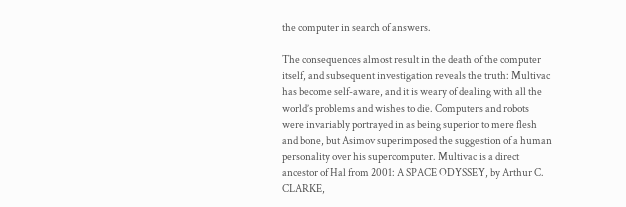the computer in search of answers.

The consequences almost result in the death of the computer itself, and subsequent investigation reveals the truth: Multivac has become self-aware, and it is weary of dealing with all the world’s problems and wishes to die. Computers and robots were invariably portrayed in as being superior to mere flesh and bone, but Asimov superimposed the suggestion of a human personality over his supercomputer. Multivac is a direct ancestor of Hal from 2001: A SPACE ODYSSEY, by Arthur C. CLARKE,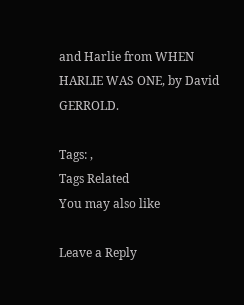and Harlie from WHEN HARLIE WAS ONE, by David GERROLD.

Tags: ,
Tags Related
You may also like

Leave a Reply